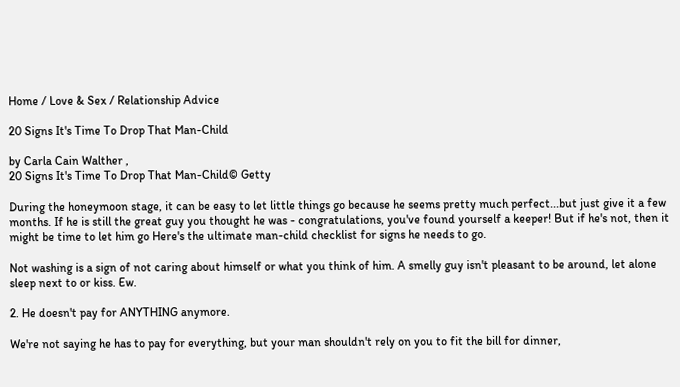Home / Love & Sex / Relationship Advice

20 Signs It's Time To Drop That Man-Child

by Carla Cain Walther ,
20 Signs It's Time To Drop That Man-Child© Getty

During the honeymoon stage, it can be easy to let little things go because he seems pretty much perfect...but just give it a few months. If he is still the great guy you thought he was - congratulations, you've found yourself a keeper! But if he's not, then it might be time to let him go Here's the ultimate man-child checklist for signs he needs to go.

Not washing is a sign of not caring about himself or what you think of him. A smelly guy isn't pleasant to be around, let alone sleep next to or kiss. Ew.

2. He doesn't pay for ANYTHING anymore.

We're not saying he has to pay for everything, but your man shouldn't rely on you to fit the bill for dinner,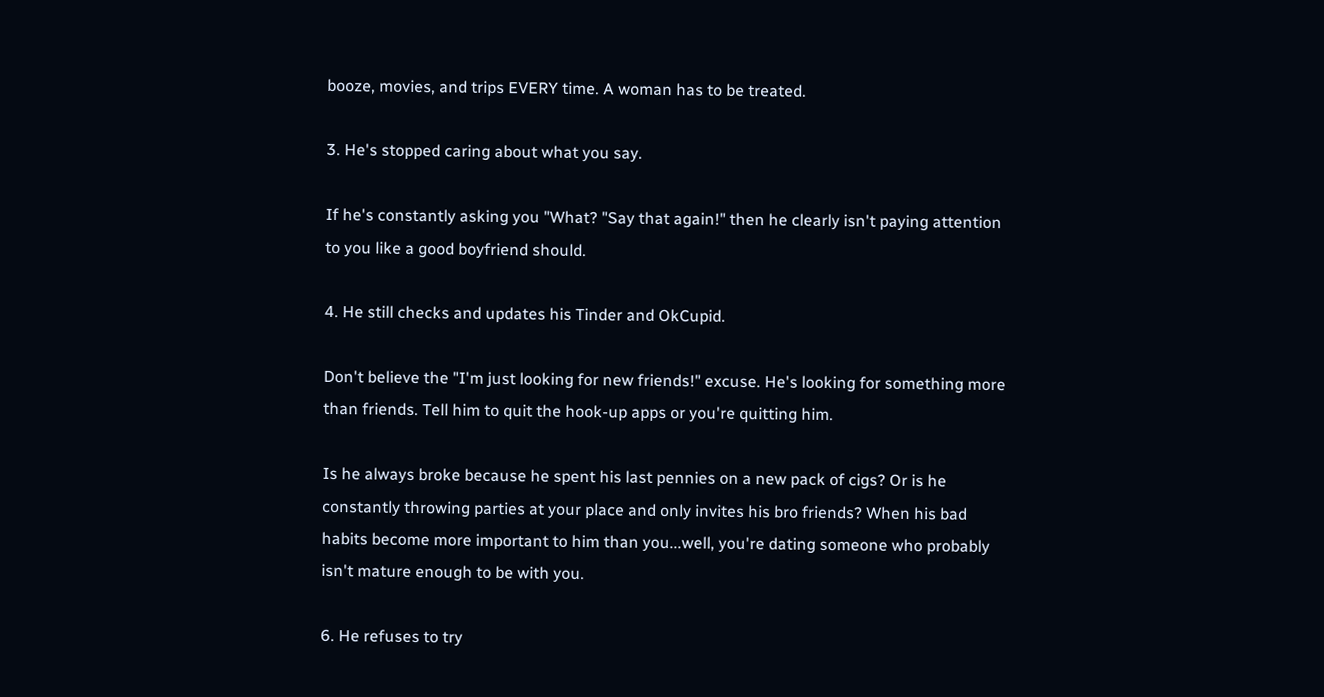booze, movies, and trips EVERY time. A woman has to be treated.

3. He's stopped caring about what you say.

If he's constantly asking you "What? "Say that again!" then he clearly isn't paying attention to you like a good boyfriend should.

4. He still checks and updates his Tinder and OkCupid.

Don't believe the "I'm just looking for new friends!" excuse. He's looking for something more than friends. Tell him to quit the hook-up apps or you're quitting him.

Is he always broke because he spent his last pennies on a new pack of cigs? Or is he constantly throwing parties at your place and only invites his bro friends? When his bad habits become more important to him than you...well, you're dating someone who probably isn't mature enough to be with you.

6. He refuses to try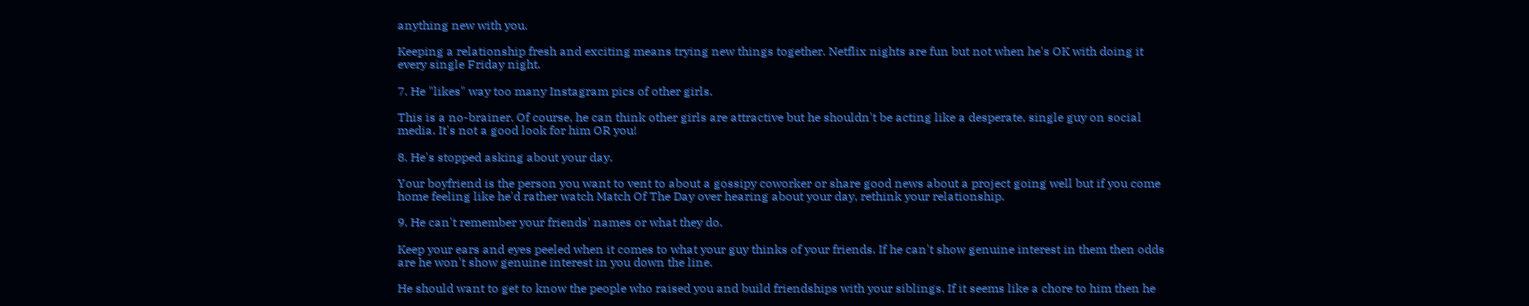anything new with you.

Keeping a relationship fresh and exciting means trying new things together. Netflix nights are fun but not when he's OK with doing it every single Friday night.

7. He "likes" way too many Instagram pics of other girls.

This is a no-brainer. Of course, he can think other girls are attractive but he shouldn't be acting like a desperate, single guy on social media. It's not a good look for him OR you!

8. He's stopped asking about your day.

Your boyfriend is the person you want to vent to about a gossipy coworker or share good news about a project going well but if you come home feeling like he'd rather watch Match Of The Day over hearing about your day, rethink your relationship.

9. He can't remember your friends' names or what they do.

Keep your ears and eyes peeled when it comes to what your guy thinks of your friends. If he can't show genuine interest in them then odds are he won't show genuine interest in you down the line.

He should want to get to know the people who raised you and build friendships with your siblings. If it seems like a chore to him then he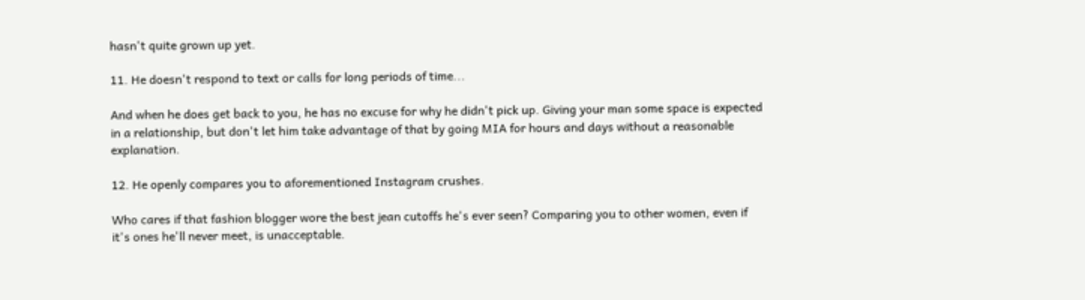hasn't quite grown up yet.

11. He doesn't respond to text or calls for long periods of time...

And when he does get back to you, he has no excuse for why he didn't pick up. Giving your man some space is expected in a relationship, but don't let him take advantage of that by going MIA for hours and days without a reasonable explanation.

12. He openly compares you to aforementioned Instagram crushes.

Who cares if that fashion blogger wore the best jean cutoffs he's ever seen? Comparing you to other women, even if it's ones he'll never meet, is unacceptable.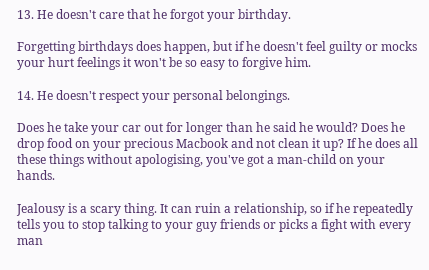13. He doesn't care that he forgot your birthday.

Forgetting birthdays does happen, but if he doesn't feel guilty or mocks your hurt feelings it won't be so easy to forgive him.

14. He doesn't respect your personal belongings.

Does he take your car out for longer than he said he would? Does he drop food on your precious Macbook and not clean it up? If he does all these things without apologising, you've got a man-child on your hands.

Jealousy is a scary thing. It can ruin a relationship, so if he repeatedly tells you to stop talking to your guy friends or picks a fight with every man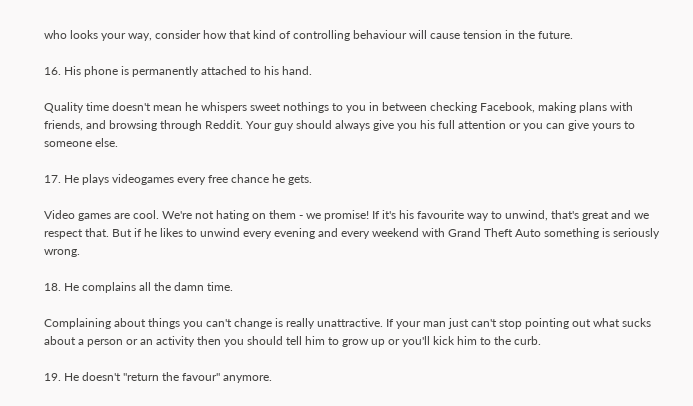who looks your way, consider how that kind of controlling behaviour will cause tension in the future.

16. His phone is permanently attached to his hand.

Quality time doesn't mean he whispers sweet nothings to you in between checking Facebook, making plans with friends, and browsing through Reddit. Your guy should always give you his full attention or you can give yours to someone else.

17. He plays videogames every free chance he gets.

Video games are cool. We're not hating on them - we promise! If it's his favourite way to unwind, that's great and we respect that. But if he likes to unwind every evening and every weekend with Grand Theft Auto something is seriously wrong.

18. He complains all the damn time.

Complaining about things you can't change is really unattractive. If your man just can't stop pointing out what sucks about a person or an activity then you should tell him to grow up or you'll kick him to the curb.

19. He doesn't "return the favour" anymore.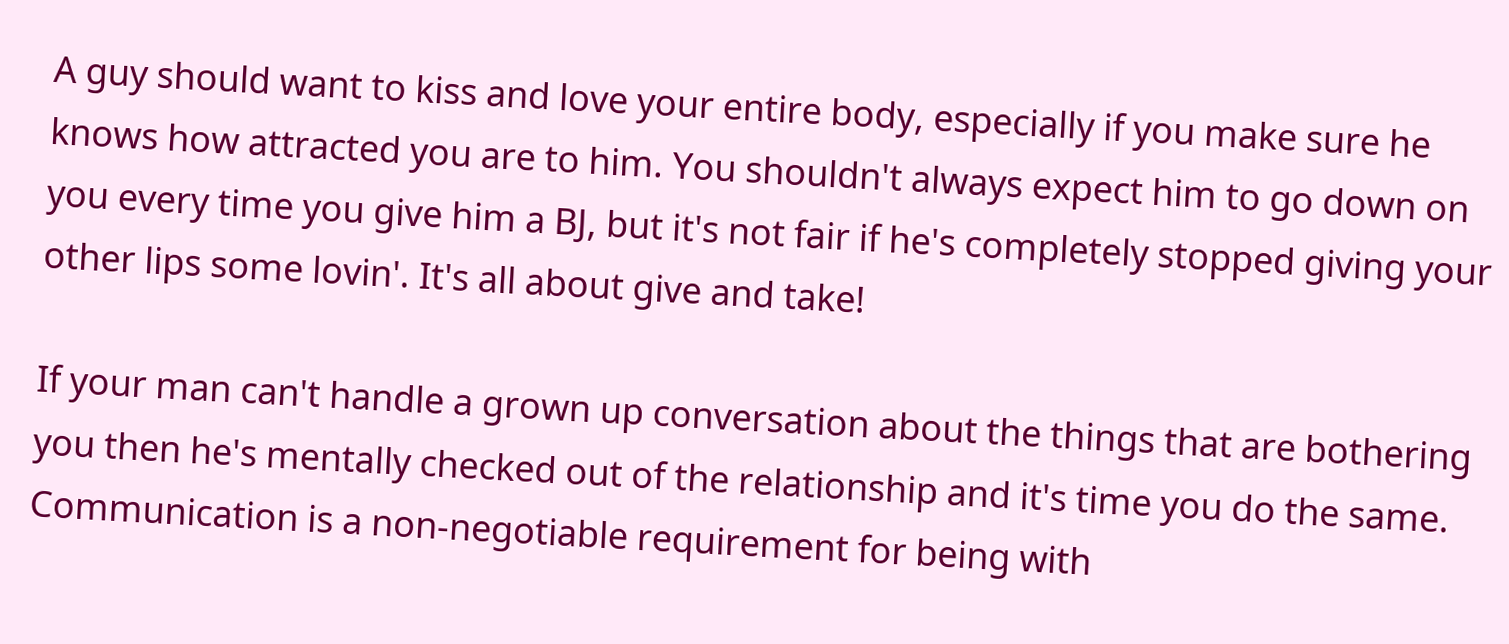A guy should want to kiss and love your entire body, especially if you make sure he knows how attracted you are to him. You shouldn't always expect him to go down on you every time you give him a BJ, but it's not fair if he's completely stopped giving your other lips some lovin'. It's all about give and take!

If your man can't handle a grown up conversation about the things that are bothering you then he's mentally checked out of the relationship and it's time you do the same. Communication is a non-negotiable requirement for being with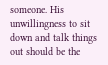someone. His unwillingness to sit down and talk things out should be the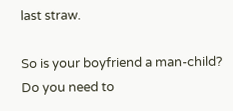last straw.

So is your boyfriend a man-child? Do you need to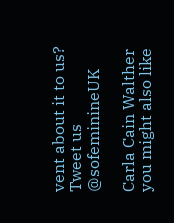vent about it to us? Tweet us @sofeminineUK

Carla Cain Walther
you might also like